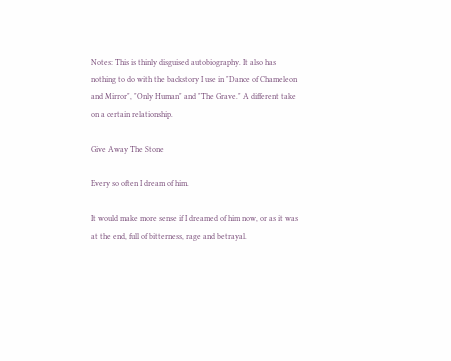Notes: This is thinly disguised autobiography. It also has nothing to do with the backstory I use in "Dance of Chameleon and Mirror", "Only Human" and "The Grave." A different take on a certain relationship.

Give Away The Stone

Every so often I dream of him.

It would make more sense if I dreamed of him now, or as it was at the end, full of bitterness, rage and betrayal.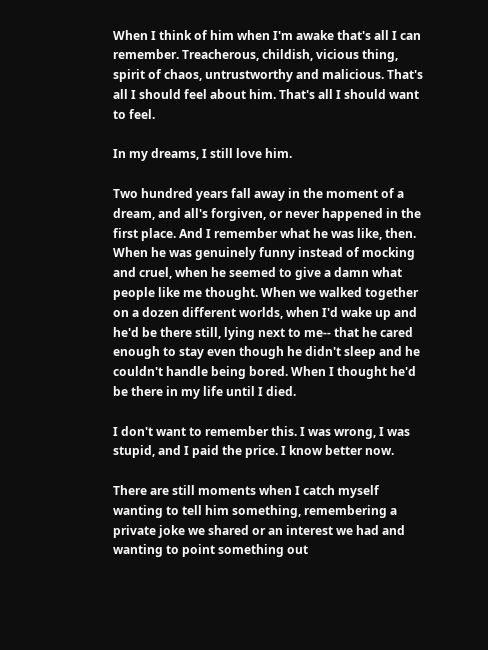When I think of him when I'm awake that's all I can remember. Treacherous, childish, vicious thing, spirit of chaos, untrustworthy and malicious. That's all I should feel about him. That's all I should want to feel.

In my dreams, I still love him.

Two hundred years fall away in the moment of a dream, and all's forgiven, or never happened in the first place. And I remember what he was like, then. When he was genuinely funny instead of mocking and cruel, when he seemed to give a damn what people like me thought. When we walked together on a dozen different worlds, when I'd wake up and he'd be there still, lying next to me-- that he cared enough to stay even though he didn't sleep and he couldn't handle being bored. When I thought he'd be there in my life until I died.

I don't want to remember this. I was wrong, I was stupid, and I paid the price. I know better now.

There are still moments when I catch myself wanting to tell him something, remembering a private joke we shared or an interest we had and wanting to point something out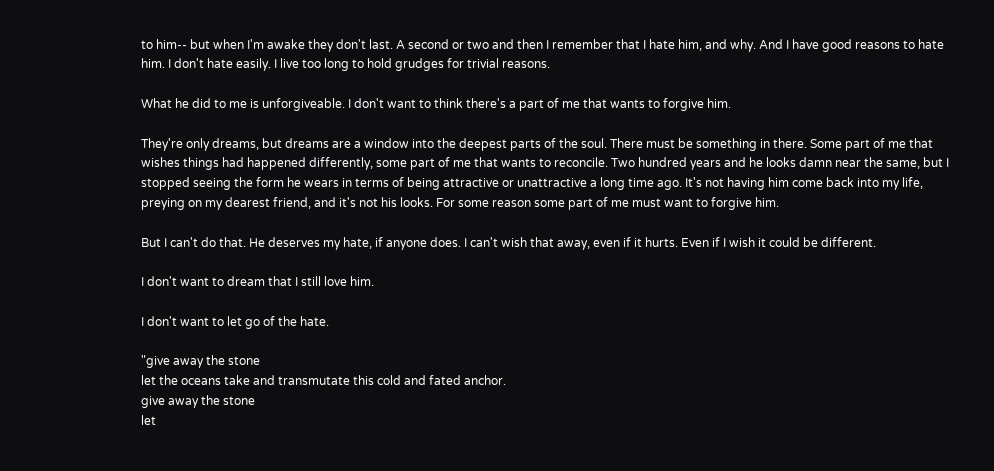to him-- but when I'm awake they don't last. A second or two and then I remember that I hate him, and why. And I have good reasons to hate him. I don't hate easily. I live too long to hold grudges for trivial reasons.

What he did to me is unforgiveable. I don't want to think there's a part of me that wants to forgive him.

They're only dreams, but dreams are a window into the deepest parts of the soul. There must be something in there. Some part of me that wishes things had happened differently, some part of me that wants to reconcile. Two hundred years and he looks damn near the same, but I stopped seeing the form he wears in terms of being attractive or unattractive a long time ago. It's not having him come back into my life, preying on my dearest friend, and it's not his looks. For some reason some part of me must want to forgive him.

But I can't do that. He deserves my hate, if anyone does. I can't wish that away, even if it hurts. Even if I wish it could be different.

I don't want to dream that I still love him.

I don't want to let go of the hate.

"give away the stone
let the oceans take and transmutate this cold and fated anchor.
give away the stone
let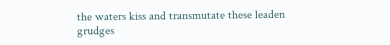the waters kiss and transmutate these leaden grudges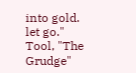into gold.
let go."
Tool, "The Grudge"